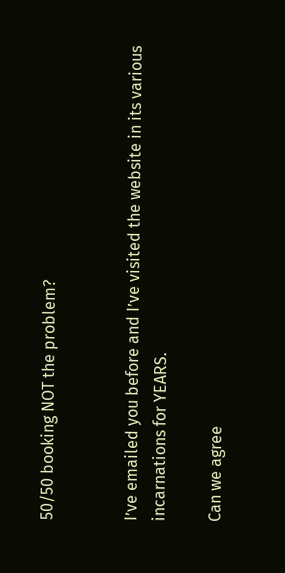50/50 booking NOT the problem?


I’ve emailed you before and I’ve visited the website in its various incarnations for YEARS.

Can we agree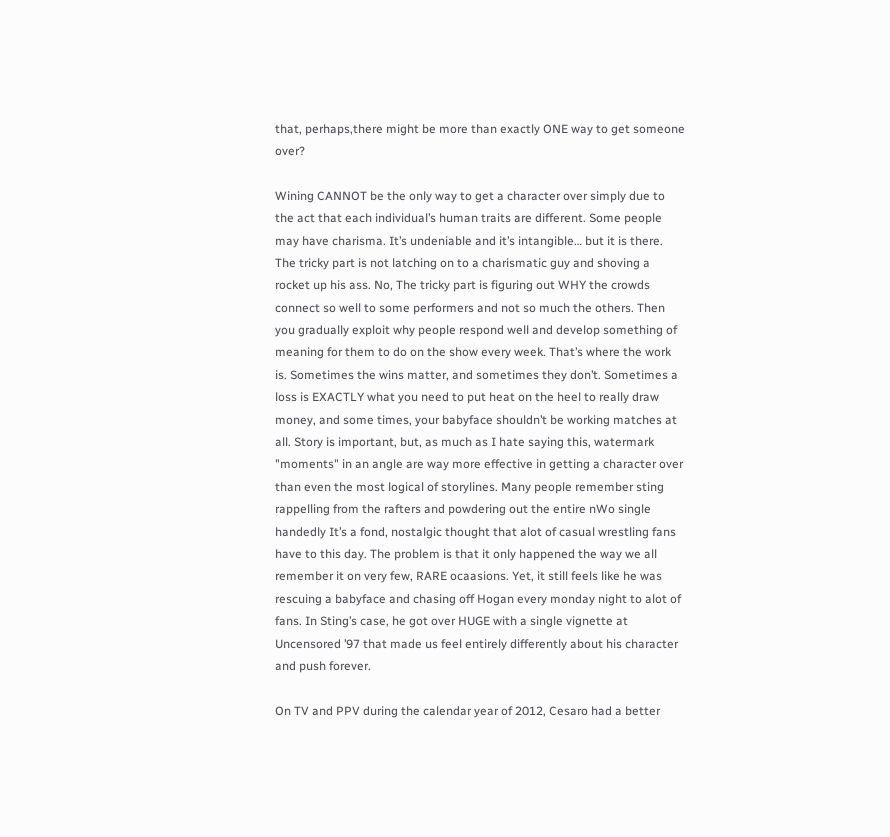that, perhaps,there might be more than exactly ONE way to get someone over?

Wining CANNOT be the only way to get a character over simply due to the act that each individual’s human traits are different. Some people may have charisma. It’s undeniable and it’s intangible… but it is there. The tricky part is not latching on to a charismatic guy and shoving a rocket up his ass. No, The tricky part is figuring out WHY the crowds connect so well to some performers and not so much the others. Then you gradually exploit why people respond well and develop something of meaning for them to do on the show every week. That’s where the work is. Sometimes the wins matter, and sometimes they don’t. Sometimes a loss is EXACTLY what you need to put heat on the heel to really draw money, and some times, your babyface shouldn’t be working matches at all. Story is important, but, as much as I hate saying this, watermark "moments" in an angle are way more effective in getting a character over than even the most logical of storylines. Many people remember sting rappelling from the rafters and powdering out the entire nWo single handedly It’s a fond, nostalgic thought that alot of casual wrestling fans have to this day. The problem is that it only happened the way we all remember it on very few, RARE ocaasions. Yet, it still feels like he was rescuing a babyface and chasing off Hogan every monday night to alot of fans. In Sting’s case, he got over HUGE with a single vignette at Uncensored ’97 that made us feel entirely differently about his character and push forever.

On TV and PPV during the calendar year of 2012, Cesaro had a better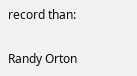record than:

Randy Orton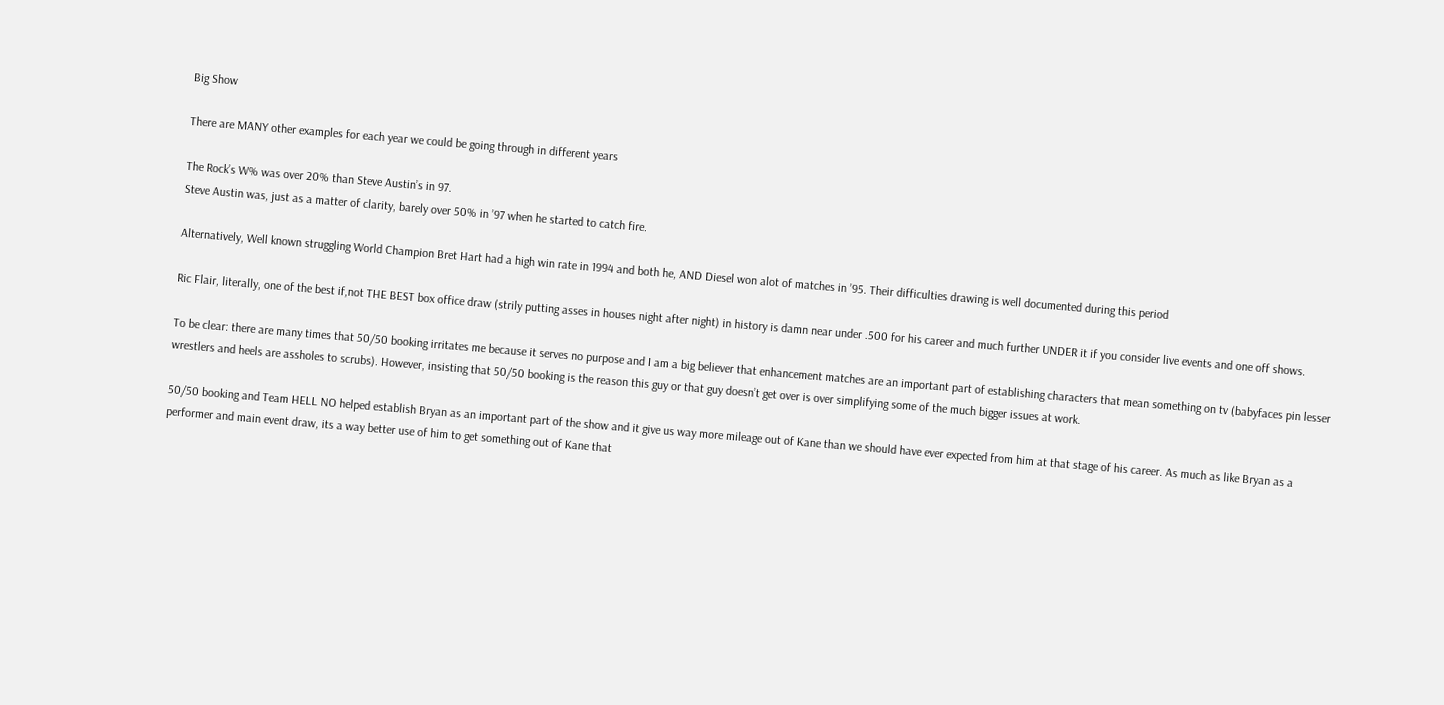Big Show

There are MANY other examples for each year we could be going through in different years

The Rock’s W% was over 20% than Steve Austin’s in 97.
Steve Austin was, just as a matter of clarity, barely over 50% in ’97 when he started to catch fire.

Alternatively, Well known struggling World Champion Bret Hart had a high win rate in 1994 and both he, AND Diesel won alot of matches in ’95. Their difficulties drawing is well documented during this period

Ric Flair, literally, one of the best if,not THE BEST box office draw (strily putting asses in houses night after night) in history is damn near under .500 for his career and much further UNDER it if you consider live events and one off shows.

To be clear: there are many times that 50/50 booking irritates me because it serves no purpose and I am a big believer that enhancement matches are an important part of establishing characters that mean something on tv (babyfaces pin lesser wrestlers and heels are assholes to scrubs). However, insisting that 50/50 booking is the reason this guy or that guy doesn’t get over is over simplifying some of the much bigger issues at work.

50/50 booking and Team HELL NO helped establish Bryan as an important part of the show and it give us way more mileage out of Kane than we should have ever expected from him at that stage of his career. As much as like Bryan as a performer and main event draw, its a way better use of him to get something out of Kane that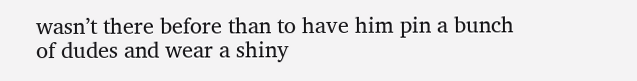wasn’t there before than to have him pin a bunch of dudes and wear a shiny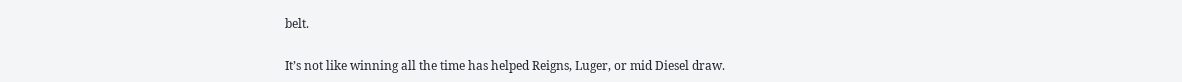belt.

It’s not like winning all the time has helped Reigns, Luger, or mid Diesel draw.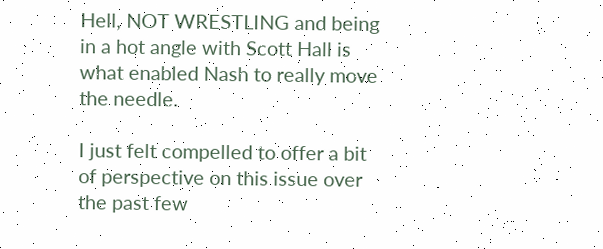Hell, NOT WRESTLING and being in a hot angle with Scott Hall is what enabled Nash to really move the needle.

I just felt compelled to offer a bit of perspective on this issue over the past few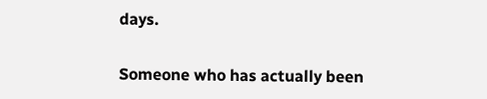days.

Someone who has actually been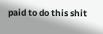paid to do this shit